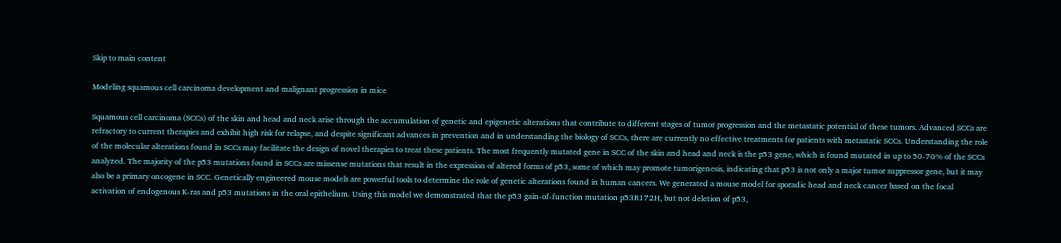Skip to main content

Modeling squamous cell carcinoma development and malignant progression in mice

Squamous cell carcinoma (SCCs) of the skin and head and neck arise through the accumulation of genetic and epigenetic alterations that contribute to different stages of tumor progression and the metastatic potential of these tumors. Advanced SCCs are refractory to current therapies and exhibit high risk for relapse, and despite significant advances in prevention and in understanding the biology of SCCs, there are currently no effective treatments for patients with metastatic SCCs. Understanding the role of the molecular alterations found in SCCs may facilitate the design of novel therapies to treat these patients. The most frequently mutated gene in SCC of the skin and head and neck is the p53 gene, which is found mutated in up to 50-70% of the SCCs analyzed. The majority of the p53 mutations found in SCCs are missense mutations that result in the expression of altered forms of p53, some of which may promote tumorigenesis, indicating that p53 is not only a major tumor suppressor gene, but it may also be a primary oncogene in SCC. Genetically engineered mouse models are powerful tools to determine the role of genetic alterations found in human cancers. We generated a mouse model for sporadic head and neck cancer based on the focal activation of endogenous K-ras and p53 mutations in the oral epithelium. Using this model we demonstrated that the p53 gain-of-function mutation p53R172H, but not deletion of p53,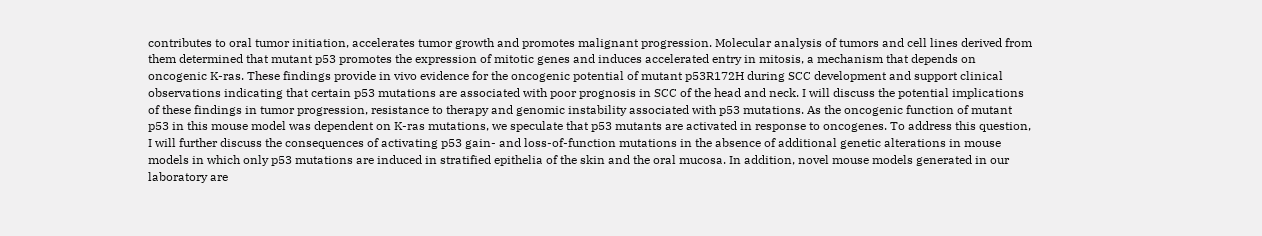contributes to oral tumor initiation, accelerates tumor growth and promotes malignant progression. Molecular analysis of tumors and cell lines derived from them determined that mutant p53 promotes the expression of mitotic genes and induces accelerated entry in mitosis, a mechanism that depends on oncogenic K-ras. These findings provide in vivo evidence for the oncogenic potential of mutant p53R172H during SCC development and support clinical observations indicating that certain p53 mutations are associated with poor prognosis in SCC of the head and neck. I will discuss the potential implications of these findings in tumor progression, resistance to therapy and genomic instability associated with p53 mutations. As the oncogenic function of mutant p53 in this mouse model was dependent on K-ras mutations, we speculate that p53 mutants are activated in response to oncogenes. To address this question, I will further discuss the consequences of activating p53 gain- and loss-of-function mutations in the absence of additional genetic alterations in mouse models in which only p53 mutations are induced in stratified epithelia of the skin and the oral mucosa. In addition, novel mouse models generated in our laboratory are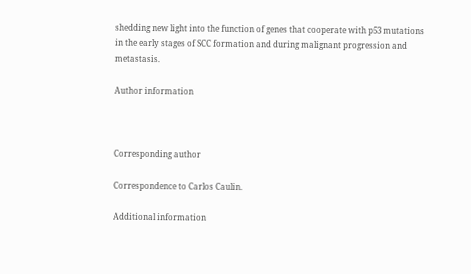shedding new light into the function of genes that cooperate with p53 mutations in the early stages of SCC formation and during malignant progression and metastasis.

Author information



Corresponding author

Correspondence to Carlos Caulin.

Additional information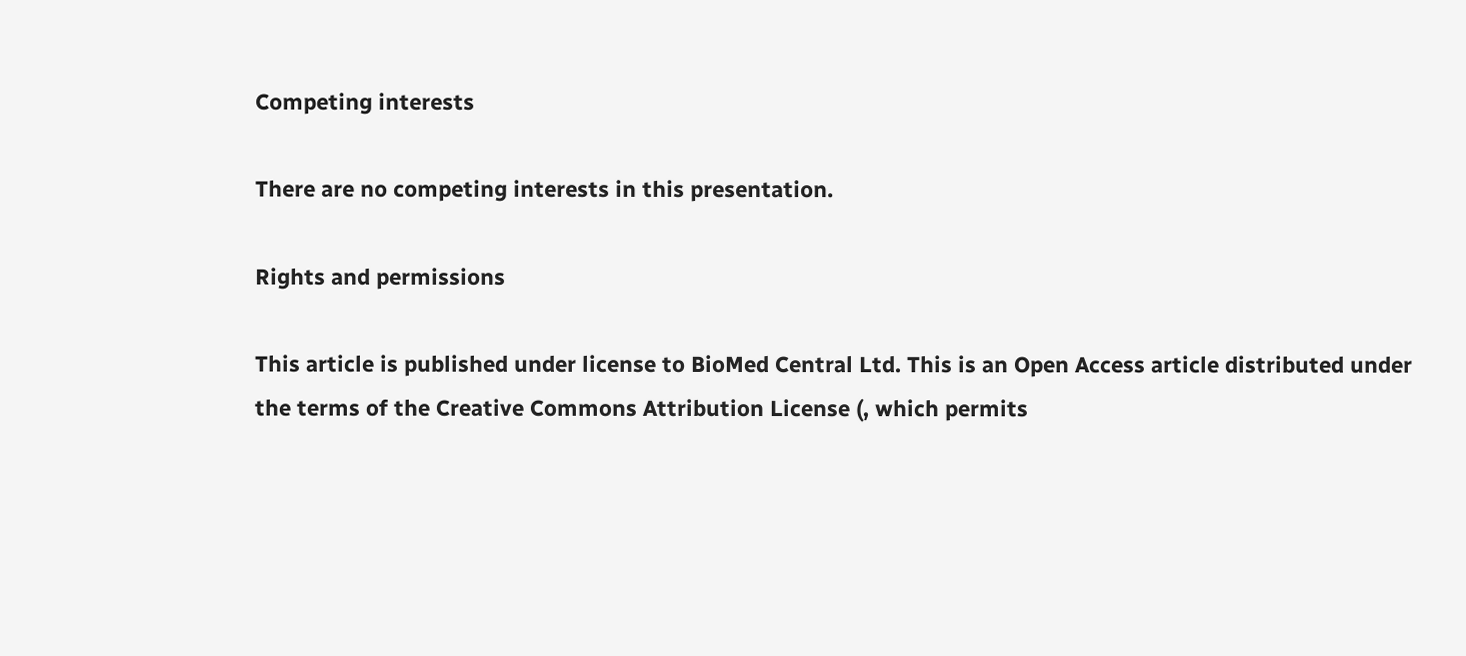Competing interests

There are no competing interests in this presentation.

Rights and permissions

This article is published under license to BioMed Central Ltd. This is an Open Access article distributed under the terms of the Creative Commons Attribution License (, which permits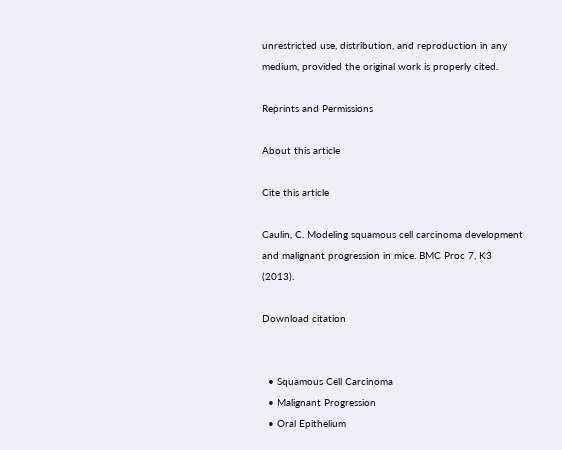unrestricted use, distribution, and reproduction in any medium, provided the original work is properly cited.

Reprints and Permissions

About this article

Cite this article

Caulin, C. Modeling squamous cell carcinoma development and malignant progression in mice. BMC Proc 7, K3 (2013).

Download citation


  • Squamous Cell Carcinoma
  • Malignant Progression
  • Oral Epithelium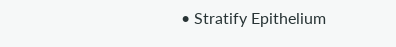• Stratify Epithelium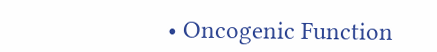• Oncogenic Function